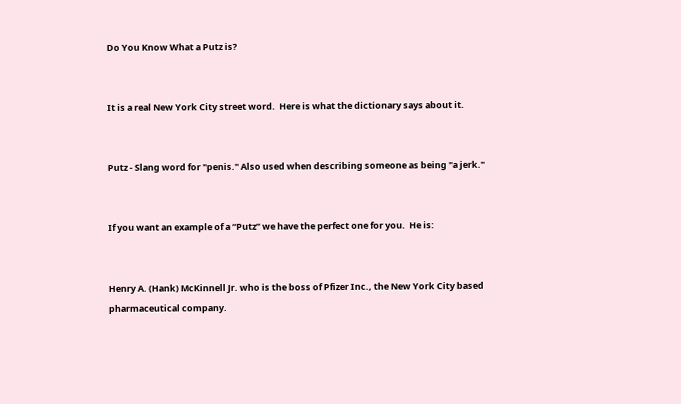Do You Know What a Putz is?


It is a real New York City street word.  Here is what the dictionary says about it.


Putz - Slang word for "penis." Also used when describing someone as being "a jerk."


If you want an example of a “Putz” we have the perfect one for you.  He is:


Henry A. (Hank) McKinnell Jr. who is the boss of Pfizer Inc., the New York City based pharmaceutical company.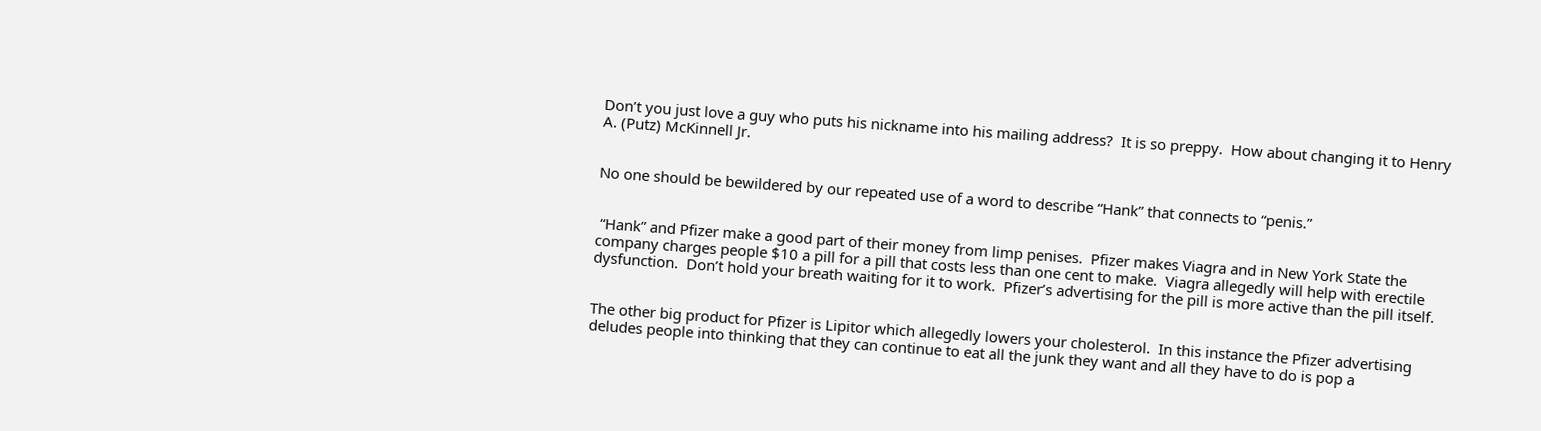Don’t you just love a guy who puts his nickname into his mailing address?  It is so preppy.  How about changing it to Henry A. (Putz) McKinnell Jr.


No one should be bewildered by our repeated use of a word to describe “Hank” that connects to “penis.”


 “Hank” and Pfizer make a good part of their money from limp penises.  Pfizer makes Viagra and in New York State the company charges people $10 a pill for a pill that costs less than one cent to make.  Viagra allegedly will help with erectile dysfunction.  Don’t hold your breath waiting for it to work.  Pfizer’s advertising for the pill is more active than the pill itself.


The other big product for Pfizer is Lipitor which allegedly lowers your cholesterol.  In this instance the Pfizer advertising deludes people into thinking that they can continue to eat all the junk they want and all they have to do is pop a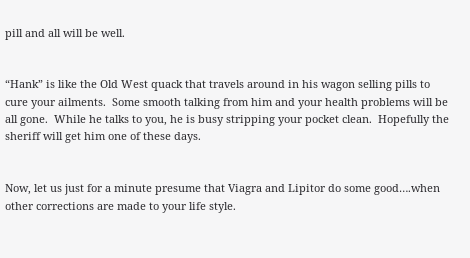pill and all will be well.


“Hank” is like the Old West quack that travels around in his wagon selling pills to cure your ailments.  Some smooth talking from him and your health problems will be all gone.  While he talks to you, he is busy stripping your pocket clean.  Hopefully the sheriff will get him one of these days.


Now, let us just for a minute presume that Viagra and Lipitor do some good….when other corrections are made to your life style.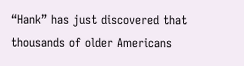“Hank” has just discovered that thousands of older Americans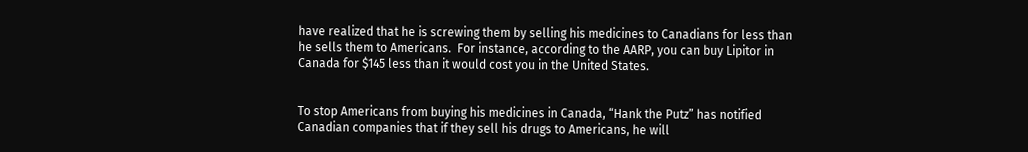have realized that he is screwing them by selling his medicines to Canadians for less than he sells them to Americans.  For instance, according to the AARP, you can buy Lipitor in Canada for $145 less than it would cost you in the United States.


To stop Americans from buying his medicines in Canada, “Hank the Putz” has notified Canadian companies that if they sell his drugs to Americans, he will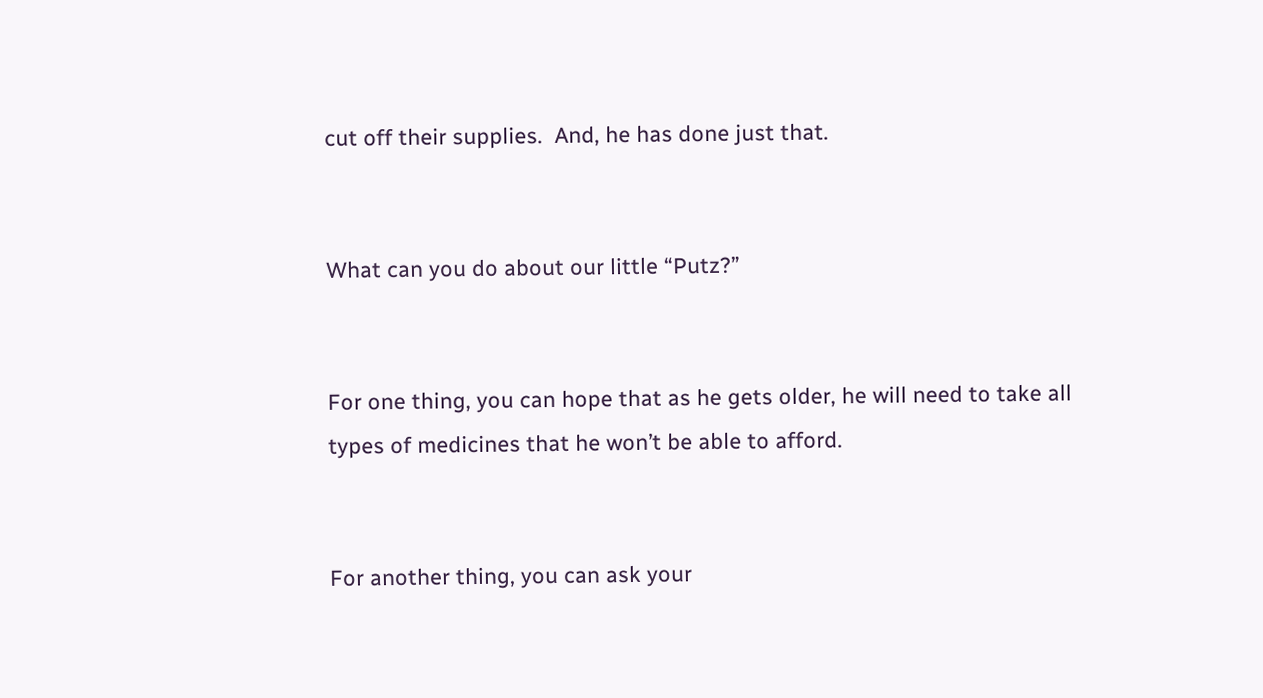cut off their supplies.  And, he has done just that.


What can you do about our little “Putz?”


For one thing, you can hope that as he gets older, he will need to take all types of medicines that he won’t be able to afford.


For another thing, you can ask your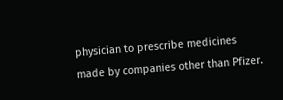physician to prescribe medicines made by companies other than Pfizer.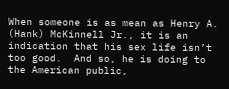When someone is as mean as Henry A. (Hank) McKinnell Jr., it is an indication that his sex life isn’t too good.  And so, he is doing to the American public,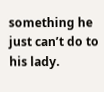something he just can’t do to his lady.